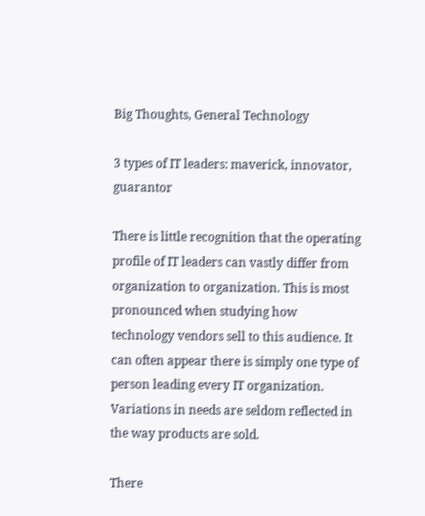Big Thoughts, General Technology

3 types of IT leaders: maverick, innovator, guarantor

There is little recognition that the operating profile of IT leaders can vastly differ from organization to organization. This is most pronounced when studying how technology vendors sell to this audience. It can often appear there is simply one type of person leading every IT organization. Variations in needs are seldom reflected in the way products are sold.

There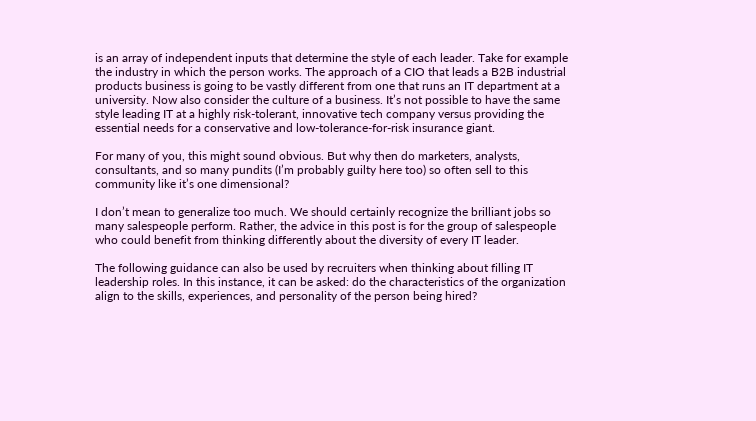is an array of independent inputs that determine the style of each leader. Take for example the industry in which the person works. The approach of a CIO that leads a B2B industrial products business is going to be vastly different from one that runs an IT department at a university. Now also consider the culture of a business. It’s not possible to have the same style leading IT at a highly risk-tolerant, innovative tech company versus providing the essential needs for a conservative and low-tolerance-for-risk insurance giant.

For many of you, this might sound obvious. But why then do marketers, analysts, consultants, and so many pundits (I’m probably guilty here too) so often sell to this community like it’s one dimensional?

I don’t mean to generalize too much. We should certainly recognize the brilliant jobs so many salespeople perform. Rather, the advice in this post is for the group of salespeople who could benefit from thinking differently about the diversity of every IT leader.

The following guidance can also be used by recruiters when thinking about filling IT leadership roles. In this instance, it can be asked: do the characteristics of the organization align to the skills, experiences, and personality of the person being hired?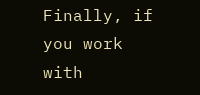Finally, if you work with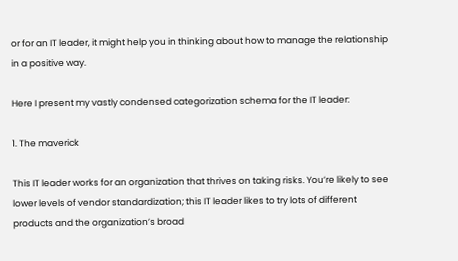or for an IT leader, it might help you in thinking about how to manage the relationship in a positive way.

Here I present my vastly condensed categorization schema for the IT leader:

1. The maverick

This IT leader works for an organization that thrives on taking risks. You’re likely to see lower levels of vendor standardization; this IT leader likes to try lots of different products and the organization’s broad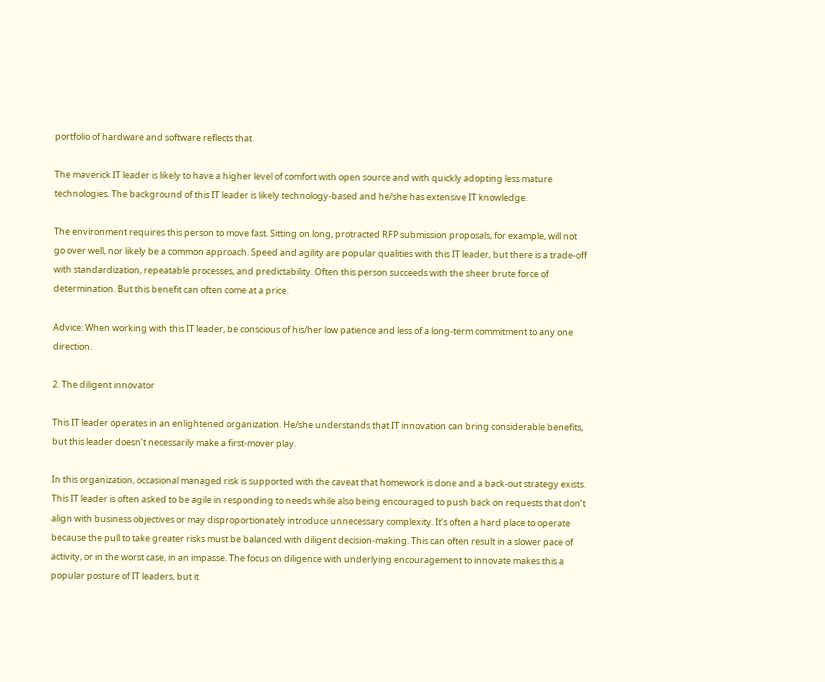portfolio of hardware and software reflects that.

The maverick IT leader is likely to have a higher level of comfort with open source and with quickly adopting less mature technologies. The background of this IT leader is likely technology-based and he/she has extensive IT knowledge.

The environment requires this person to move fast. Sitting on long, protracted RFP submission proposals, for example, will not go over well, nor likely be a common approach. Speed and agility are popular qualities with this IT leader, but there is a trade-off with standardization, repeatable processes, and predictability. Often this person succeeds with the sheer brute force of determination. But this benefit can often come at a price.

Advice: When working with this IT leader, be conscious of his/her low patience and less of a long-term commitment to any one direction.

2. The diligent innovator

This IT leader operates in an enlightened organization. He/she understands that IT innovation can bring considerable benefits, but this leader doesn’t necessarily make a first-mover play.

In this organization, occasional managed risk is supported with the caveat that homework is done and a back-out strategy exists. This IT leader is often asked to be agile in responding to needs while also being encouraged to push back on requests that don’t align with business objectives or may disproportionately introduce unnecessary complexity. It’s often a hard place to operate because the pull to take greater risks must be balanced with diligent decision-making. This can often result in a slower pace of activity, or in the worst case, in an impasse. The focus on diligence with underlying encouragement to innovate makes this a popular posture of IT leaders, but it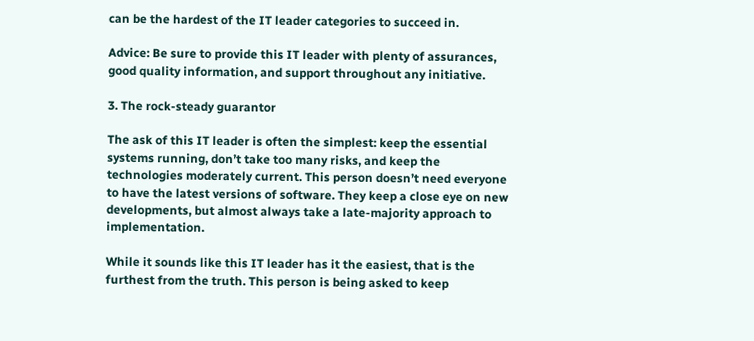can be the hardest of the IT leader categories to succeed in.

Advice: Be sure to provide this IT leader with plenty of assurances, good quality information, and support throughout any initiative.

3. The rock-steady guarantor

The ask of this IT leader is often the simplest: keep the essential systems running, don’t take too many risks, and keep the technologies moderately current. This person doesn’t need everyone to have the latest versions of software. They keep a close eye on new developments, but almost always take a late-majority approach to implementation.

While it sounds like this IT leader has it the easiest, that is the furthest from the truth. This person is being asked to keep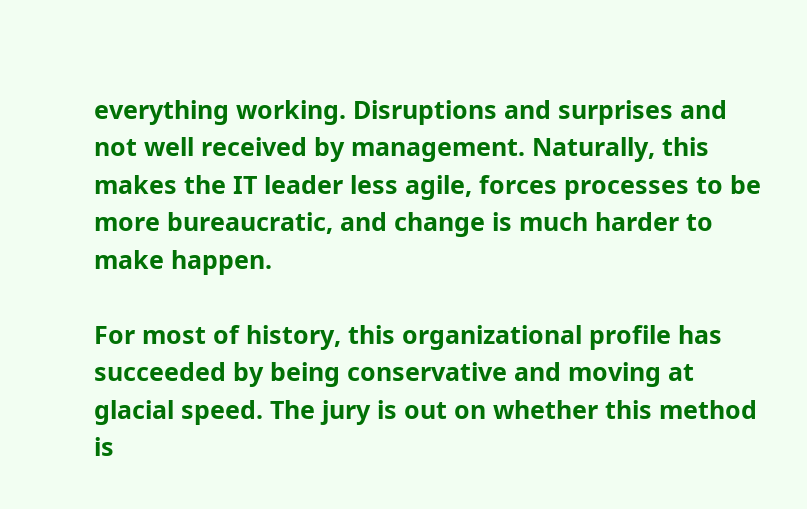everything working. Disruptions and surprises and not well received by management. Naturally, this makes the IT leader less agile, forces processes to be more bureaucratic, and change is much harder to make happen.

For most of history, this organizational profile has succeeded by being conservative and moving at glacial speed. The jury is out on whether this method is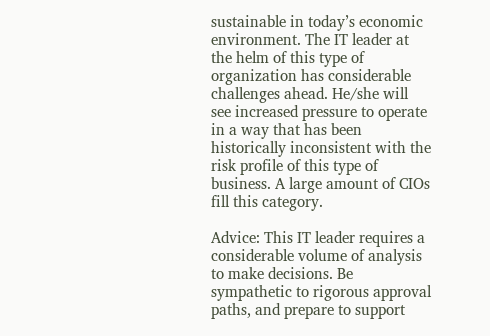sustainable in today’s economic environment. The IT leader at the helm of this type of organization has considerable challenges ahead. He/she will see increased pressure to operate in a way that has been historically inconsistent with the risk profile of this type of business. A large amount of CIOs fill this category.

Advice: This IT leader requires a considerable volume of analysis to make decisions. Be sympathetic to rigorous approval paths, and prepare to support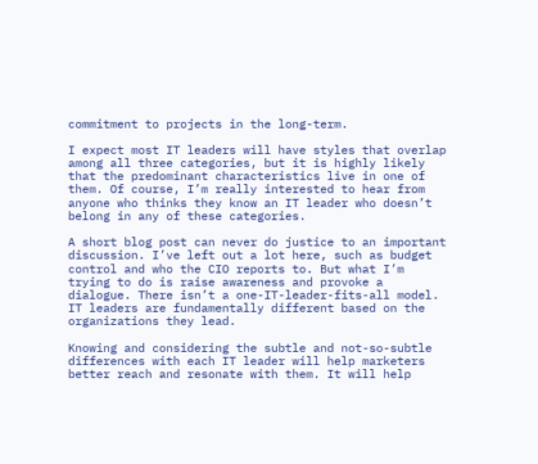commitment to projects in the long-term.

I expect most IT leaders will have styles that overlap among all three categories, but it is highly likely that the predominant characteristics live in one of them. Of course, I’m really interested to hear from anyone who thinks they know an IT leader who doesn’t belong in any of these categories.

A short blog post can never do justice to an important discussion. I’ve left out a lot here, such as budget control and who the CIO reports to. But what I’m trying to do is raise awareness and provoke a dialogue. There isn’t a one-IT-leader-fits-all model. IT leaders are fundamentally different based on the organizations they lead.

Knowing and considering the subtle and not-so-subtle differences with each IT leader will help marketers better reach and resonate with them. It will help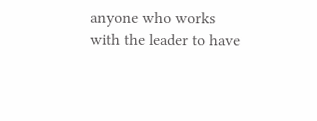anyone who works with the leader to have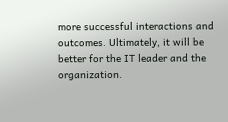more successful interactions and outcomes. Ultimately, it will be better for the IT leader and the organization.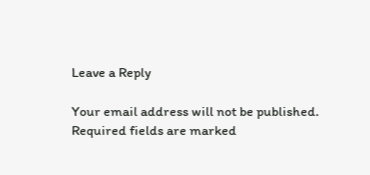Leave a Reply

Your email address will not be published. Required fields are marked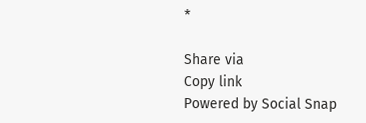*

Share via
Copy link
Powered by Social Snap